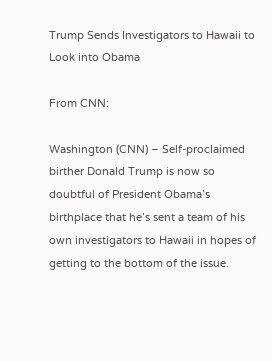Trump Sends Investigators to Hawaii to Look into Obama

From CNN:

Washington (CNN) – Self-proclaimed birther Donald Trump is now so doubtful of President Obama’s birthplace that he’s sent a team of his own investigators to Hawaii in hopes of getting to the bottom of the issue.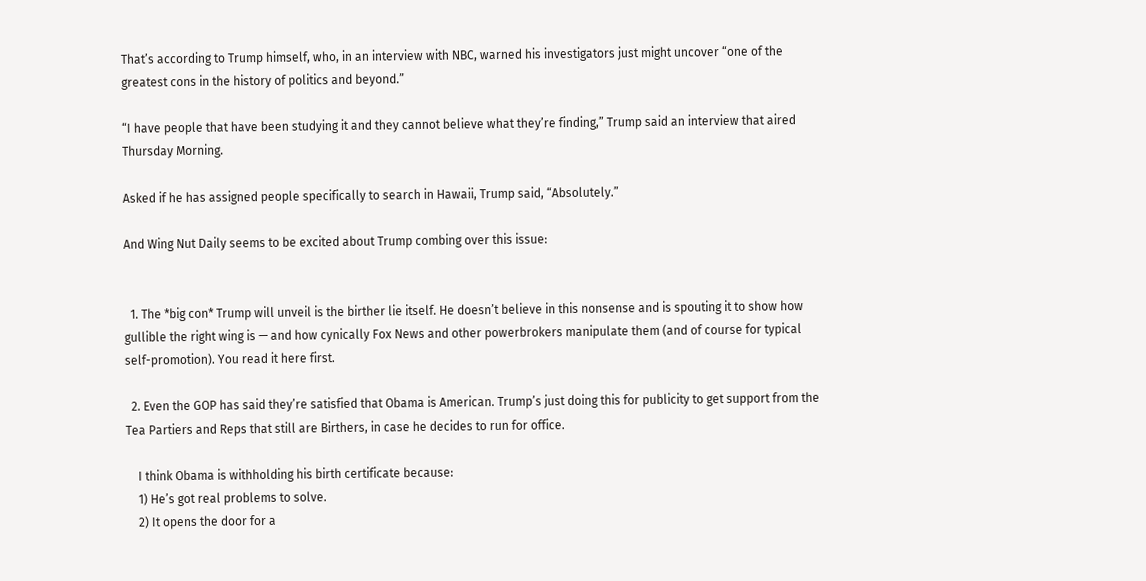That’s according to Trump himself, who, in an interview with NBC, warned his investigators just might uncover “one of the greatest cons in the history of politics and beyond.”

“I have people that have been studying it and they cannot believe what they’re finding,” Trump said an interview that aired Thursday Morning.

Asked if he has assigned people specifically to search in Hawaii, Trump said, “Absolutely.”

And Wing Nut Daily seems to be excited about Trump combing over this issue:


  1. The *big con* Trump will unveil is the birther lie itself. He doesn’t believe in this nonsense and is spouting it to show how gullible the right wing is — and how cynically Fox News and other powerbrokers manipulate them (and of course for typical self-promotion). You read it here first.

  2. Even the GOP has said they’re satisfied that Obama is American. Trump’s just doing this for publicity to get support from the Tea Partiers and Reps that still are Birthers, in case he decides to run for office.

    I think Obama is withholding his birth certificate because:
    1) He’s got real problems to solve.
    2) It opens the door for a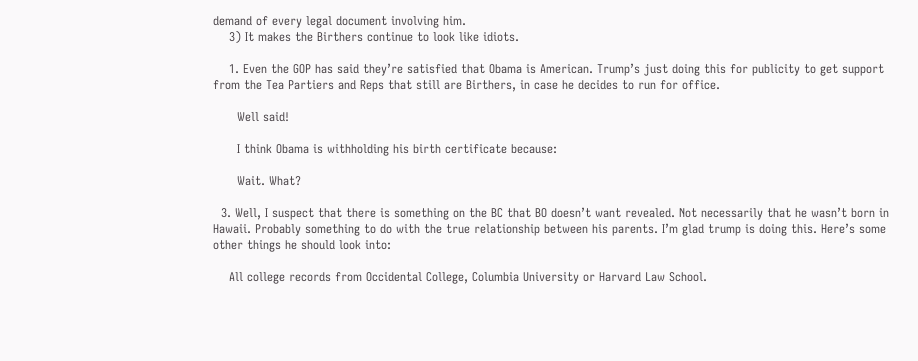demand of every legal document involving him.
    3) It makes the Birthers continue to look like idiots.

    1. Even the GOP has said they’re satisfied that Obama is American. Trump’s just doing this for publicity to get support from the Tea Partiers and Reps that still are Birthers, in case he decides to run for office.

      Well said!

      I think Obama is withholding his birth certificate because:

      Wait. What?

  3. Well, I suspect that there is something on the BC that BO doesn’t want revealed. Not necessarily that he wasn’t born in Hawaii. Probably something to do with the true relationship between his parents. I’m glad trump is doing this. Here’s some other things he should look into:

    All college records from Occidental College, Columbia University or Harvard Law School.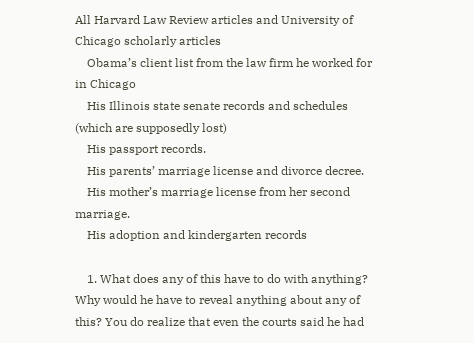All Harvard Law Review articles and University of Chicago scholarly articles
    Obama’s client list from the law firm he worked for in Chicago
    His Illinois state senate records and schedules (which are supposedly lost)
    His passport records.
    His parents’ marriage license and divorce decree.
    His mother’s marriage license from her second marriage.
    His adoption and kindergarten records

    1. What does any of this have to do with anything? Why would he have to reveal anything about any of this? You do realize that even the courts said he had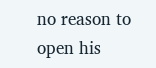no reason to open his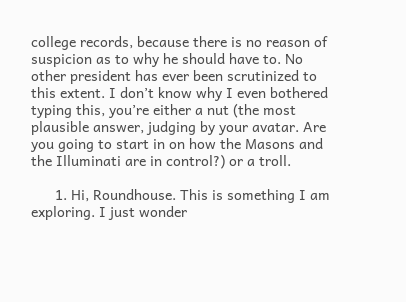college records, because there is no reason of suspicion as to why he should have to. No other president has ever been scrutinized to this extent. I don’t know why I even bothered typing this, you’re either a nut (the most plausible answer, judging by your avatar. Are you going to start in on how the Masons and the Illuminati are in control?) or a troll.

      1. Hi, Roundhouse. This is something I am exploring. I just wonder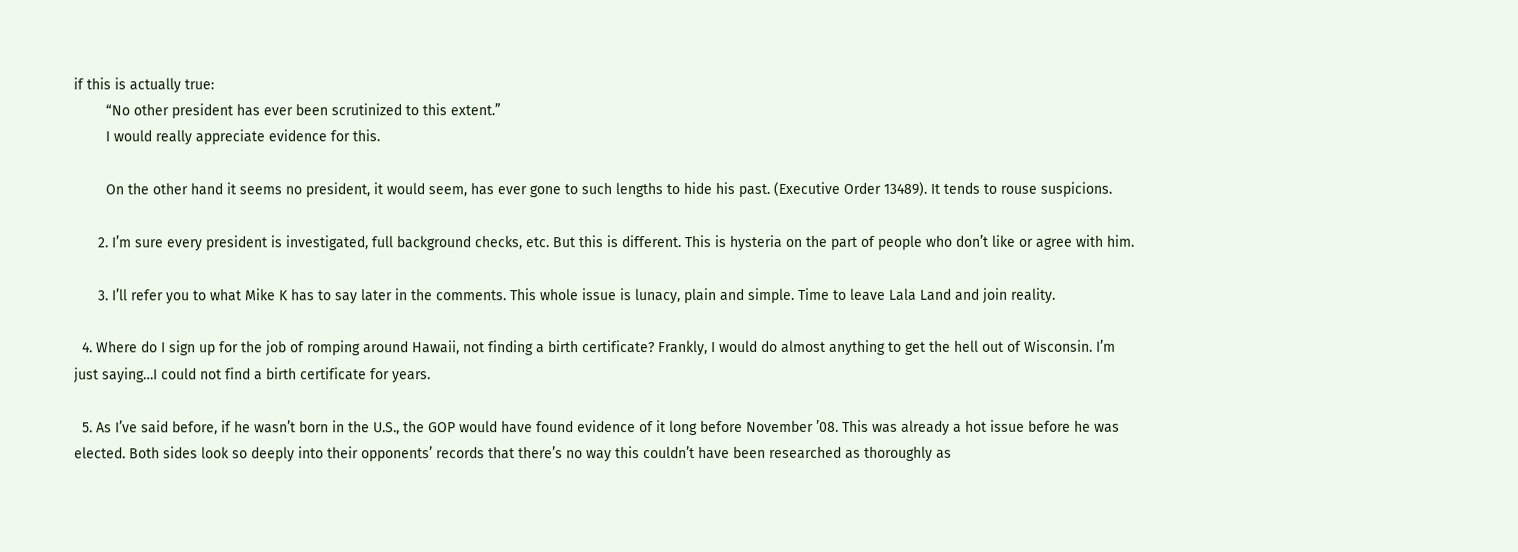if this is actually true:
        “No other president has ever been scrutinized to this extent.”
        I would really appreciate evidence for this.

        On the other hand it seems no president, it would seem, has ever gone to such lengths to hide his past. (Executive Order 13489). It tends to rouse suspicions.

      2. I’m sure every president is investigated, full background checks, etc. But this is different. This is hysteria on the part of people who don’t like or agree with him.

      3. I’ll refer you to what Mike K has to say later in the comments. This whole issue is lunacy, plain and simple. Time to leave Lala Land and join reality.

  4. Where do I sign up for the job of romping around Hawaii, not finding a birth certificate? Frankly, I would do almost anything to get the hell out of Wisconsin. I’m just saying…I could not find a birth certificate for years.

  5. As I’ve said before, if he wasn’t born in the U.S., the GOP would have found evidence of it long before November ’08. This was already a hot issue before he was elected. Both sides look so deeply into their opponents’ records that there’s no way this couldn’t have been researched as thoroughly as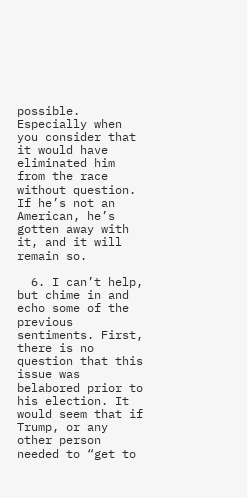possible. Especially when you consider that it would have eliminated him from the race without question. If he’s not an American, he’s gotten away with it, and it will remain so.

  6. I can’t help, but chime in and echo some of the previous sentiments. First, there is no question that this issue was belabored prior to his election. It would seem that if Trump, or any other person needed to “get to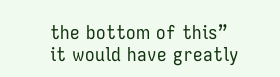the bottom of this” it would have greatly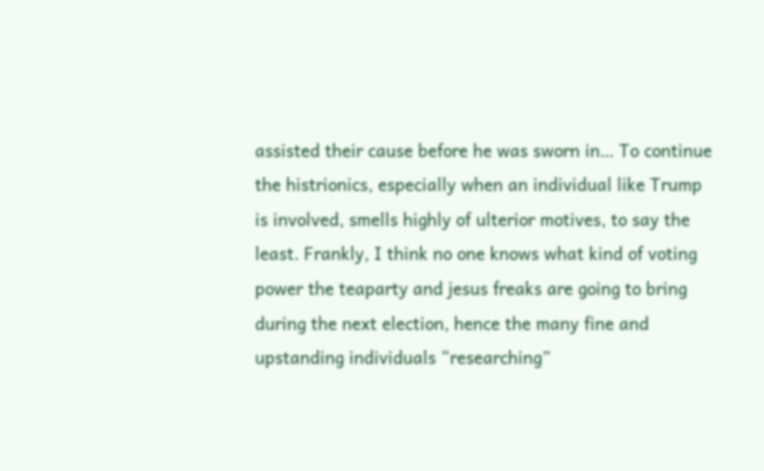assisted their cause before he was sworn in… To continue the histrionics, especially when an individual like Trump is involved, smells highly of ulterior motives, to say the least. Frankly, I think no one knows what kind of voting power the teaparty and jesus freaks are going to bring during the next election, hence the many fine and upstanding individuals “researching”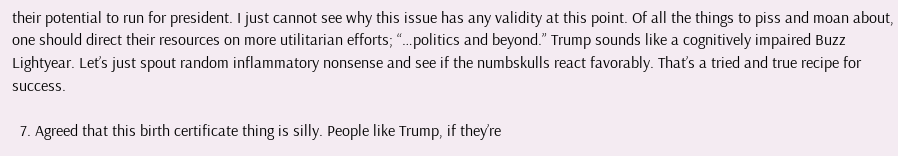their potential to run for president. I just cannot see why this issue has any validity at this point. Of all the things to piss and moan about, one should direct their resources on more utilitarian efforts; “…politics and beyond.” Trump sounds like a cognitively impaired Buzz Lightyear. Let’s just spout random inflammatory nonsense and see if the numbskulls react favorably. That’s a tried and true recipe for success.

  7. Agreed that this birth certificate thing is silly. People like Trump, if they’re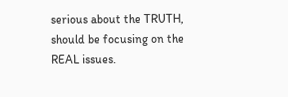serious about the TRUTH, should be focusing on the REAL issues.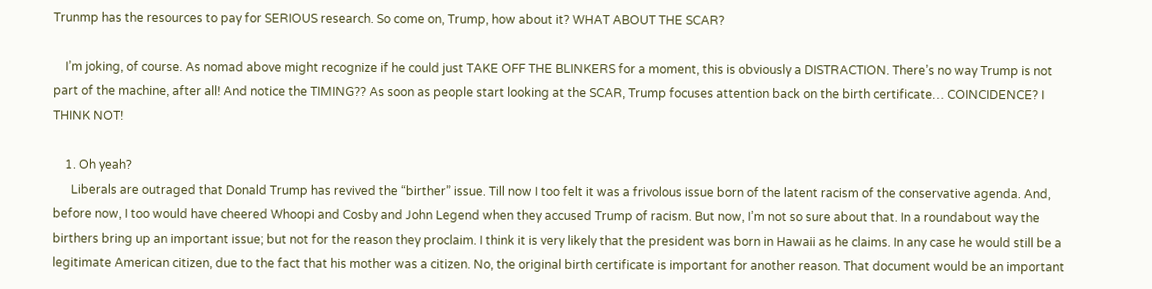Trunmp has the resources to pay for SERIOUS research. So come on, Trump, how about it? WHAT ABOUT THE SCAR?

    I’m joking, of course. As nomad above might recognize if he could just TAKE OFF THE BLINKERS for a moment, this is obviously a DISTRACTION. There’s no way Trump is not part of the machine, after all! And notice the TIMING?? As soon as people start looking at the SCAR, Trump focuses attention back on the birth certificate… COINCIDENCE? I THINK NOT!

    1. Oh yeah?
      Liberals are outraged that Donald Trump has revived the “birther” issue. Till now I too felt it was a frivolous issue born of the latent racism of the conservative agenda. And, before now, I too would have cheered Whoopi and Cosby and John Legend when they accused Trump of racism. But now, I’m not so sure about that. In a roundabout way the birthers bring up an important issue; but not for the reason they proclaim. I think it is very likely that the president was born in Hawaii as he claims. In any case he would still be a legitimate American citizen, due to the fact that his mother was a citizen. No, the original birth certificate is important for another reason. That document would be an important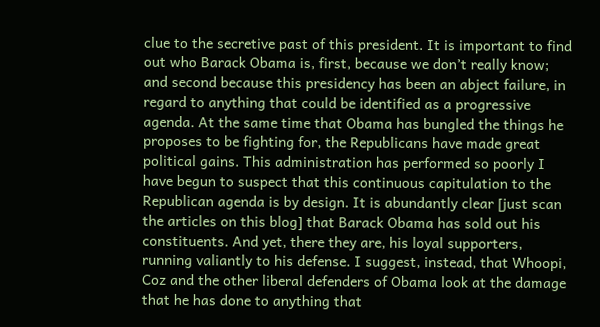clue to the secretive past of this president. It is important to find out who Barack Obama is, first, because we don’t really know; and second because this presidency has been an abject failure, in regard to anything that could be identified as a progressive agenda. At the same time that Obama has bungled the things he proposes to be fighting for, the Republicans have made great political gains. This administration has performed so poorly I have begun to suspect that this continuous capitulation to the Republican agenda is by design. It is abundantly clear [just scan the articles on this blog] that Barack Obama has sold out his constituents. And yet, there they are, his loyal supporters, running valiantly to his defense. I suggest, instead, that Whoopi, Coz and the other liberal defenders of Obama look at the damage that he has done to anything that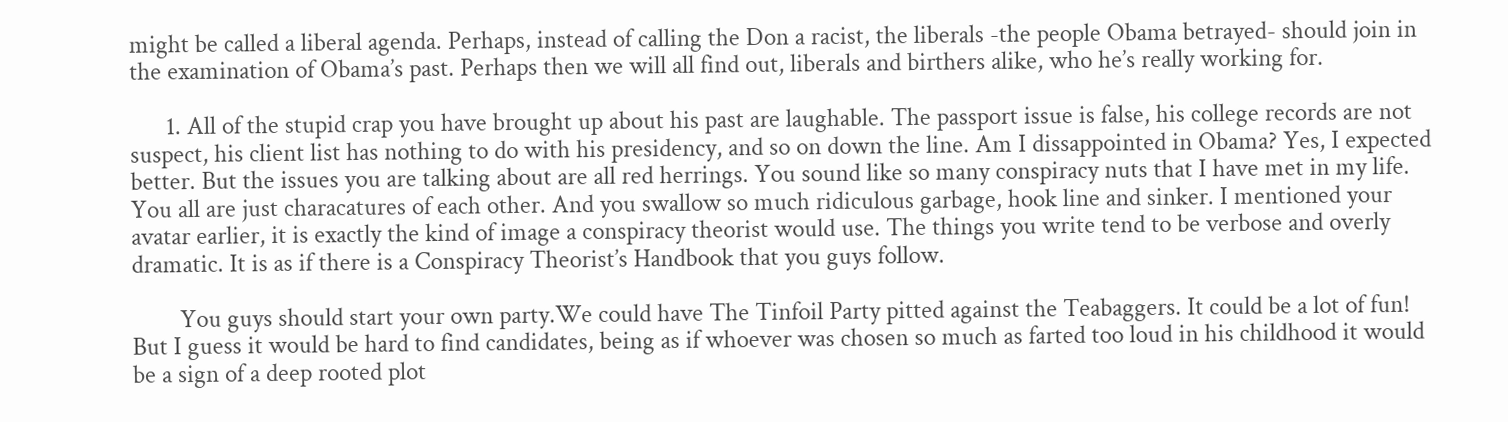might be called a liberal agenda. Perhaps, instead of calling the Don a racist, the liberals -the people Obama betrayed- should join in the examination of Obama’s past. Perhaps then we will all find out, liberals and birthers alike, who he’s really working for.

      1. All of the stupid crap you have brought up about his past are laughable. The passport issue is false, his college records are not suspect, his client list has nothing to do with his presidency, and so on down the line. Am I dissappointed in Obama? Yes, I expected better. But the issues you are talking about are all red herrings. You sound like so many conspiracy nuts that I have met in my life. You all are just characatures of each other. And you swallow so much ridiculous garbage, hook line and sinker. I mentioned your avatar earlier, it is exactly the kind of image a conspiracy theorist would use. The things you write tend to be verbose and overly dramatic. It is as if there is a Conspiracy Theorist’s Handbook that you guys follow.

        You guys should start your own party.We could have The Tinfoil Party pitted against the Teabaggers. It could be a lot of fun! But I guess it would be hard to find candidates, being as if whoever was chosen so much as farted too loud in his childhood it would be a sign of a deep rooted plot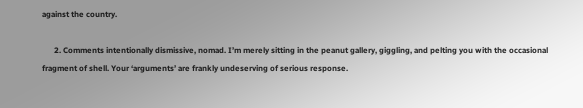against the country.

      2. Comments intentionally dismissive, nomad. I’m merely sitting in the peanut gallery, giggling, and pelting you with the occasional fragment of shell. Your ‘arguments’ are frankly undeserving of serious response.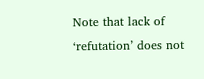Note that lack of ‘refutation’ does not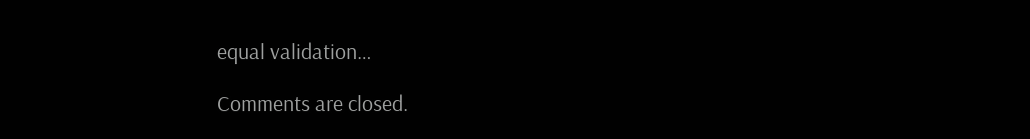equal validation…

Comments are closed.